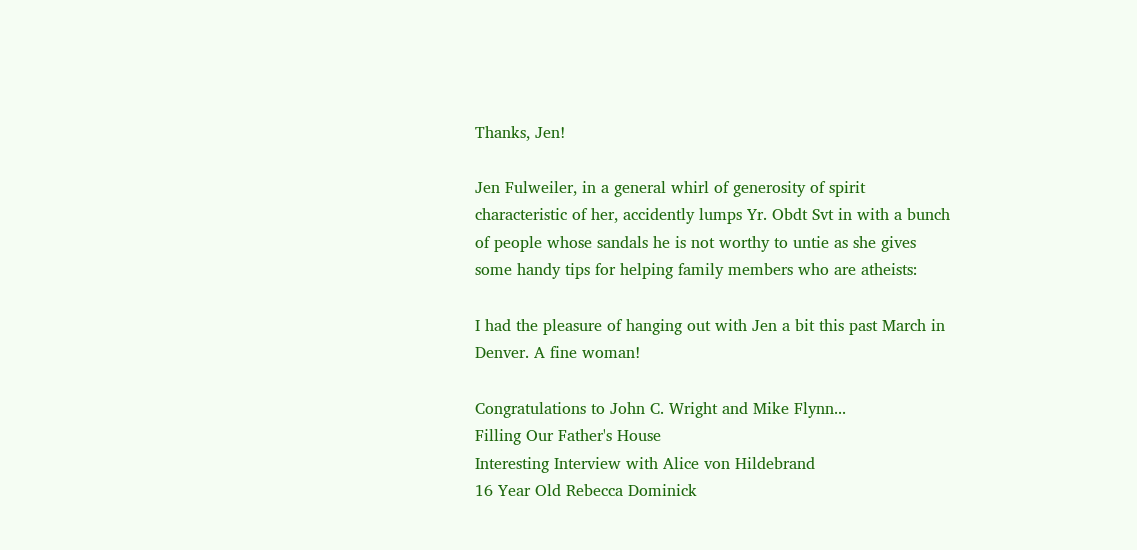Thanks, Jen!

Jen Fulweiler, in a general whirl of generosity of spirit characteristic of her, accidently lumps Yr. Obdt Svt in with a bunch of people whose sandals he is not worthy to untie as she gives some handy tips for helping family members who are atheists:

I had the pleasure of hanging out with Jen a bit this past March in Denver. A fine woman!

Congratulations to John C. Wright and Mike Flynn...
Filling Our Father's House
Interesting Interview with Alice von Hildebrand
16 Year Old Rebecca Dominick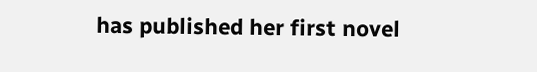has published her first novel